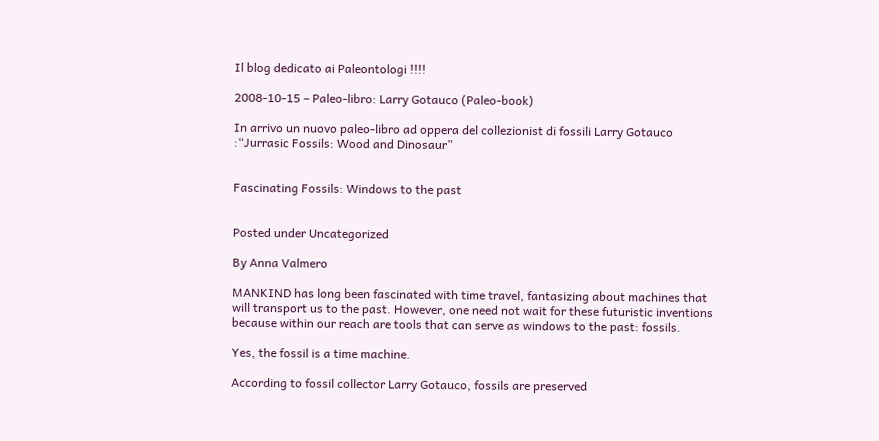Il blog dedicato ai Paleontologi !!!!

2008-10-15 – Paleo-libro: Larry Gotauco (Paleo-book)

In arrivo un nuovo paleo-libro ad oppera del collezionist di fossili Larry Gotauco :“Jurrasic Fossils: Wood and Dinosaur”


Fascinating Fossils: Windows to the past


Posted under Uncategorized

By Anna Valmero

MANKIND has long been fascinated with time travel, fantasizing about machines that will transport us to the past. However, one need not wait for these futuristic inventions because within our reach are tools that can serve as windows to the past: fossils.

Yes, the fossil is a time machine.

According to fossil collector Larry Gotauco, fossils are preserved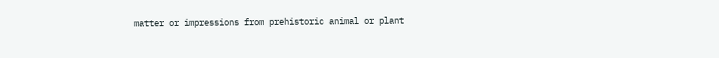matter or impressions from prehistoric animal or plant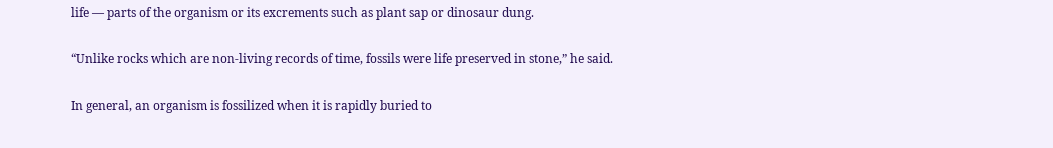life — parts of the organism or its excrements such as plant sap or dinosaur dung.

“Unlike rocks which are non-living records of time, fossils were life preserved in stone,” he said.

In general, an organism is fossilized when it is rapidly buried to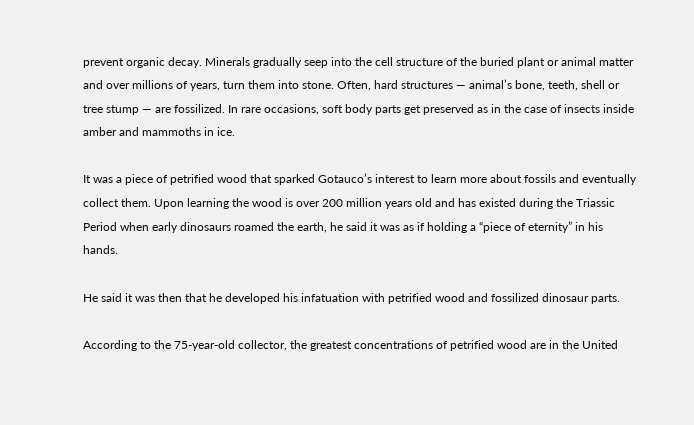prevent organic decay. Minerals gradually seep into the cell structure of the buried plant or animal matter and over millions of years, turn them into stone. Often, hard structures — animal’s bone, teeth, shell or tree stump — are fossilized. In rare occasions, soft body parts get preserved as in the case of insects inside amber and mammoths in ice.

It was a piece of petrified wood that sparked Gotauco’s interest to learn more about fossils and eventually collect them. Upon learning the wood is over 200 million years old and has existed during the Triassic Period when early dinosaurs roamed the earth, he said it was as if holding a “piece of eternity” in his hands.

He said it was then that he developed his infatuation with petrified wood and fossilized dinosaur parts.

According to the 75-year-old collector, the greatest concentrations of petrified wood are in the United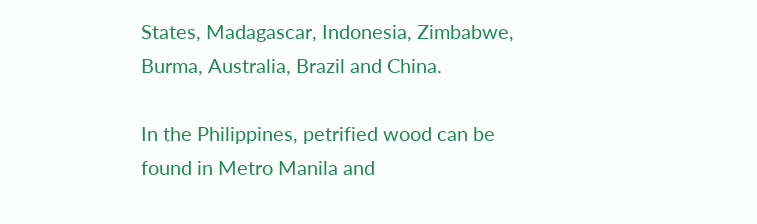States, Madagascar, Indonesia, Zimbabwe, Burma, Australia, Brazil and China.

In the Philippines, petrified wood can be found in Metro Manila and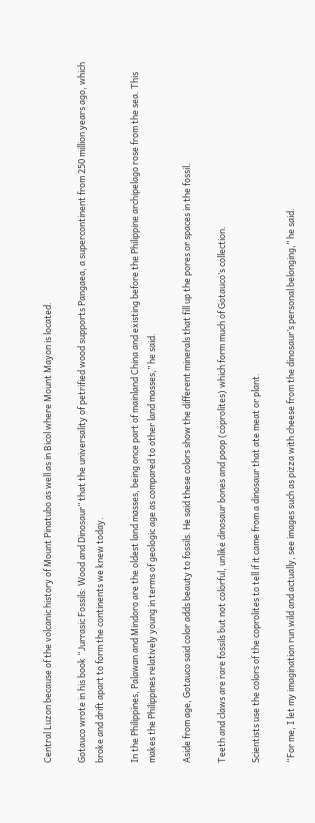Central Luzon because of the volcanic history of Mount Pinatubo as well as in Bicol where Mount Mayon is located.

Gotauco wrote in his book “Jurrasic Fossils: Wood and Dinosaur” that the universality of petrified wood supports Pangaea, a supercontinent from 250 million years ago, which broke and drift apart to form the continents we knew today.

In the Philippines, Palawan and Mindoro are the oldest land masses, being once part of mainland China and existing before the Philippine archipelago rose from the sea. This makes the Philippines relatively young in terms of geologic age as compared to other land masses,” he said.

Aside from age, Gotauco said color adds beauty to fossils. He said these colors show the different minerals that fill up the pores or spaces in the fossil.

Teeth and claws are rare fossils but not colorful, unlike dinosaur bones and poop (coprolites) which form much of Gotauco’s collection.

Scientists use the colors of the coprolites to tell if it came from a dinosaur that ate meat or plant.

“For me, I let my imagination run wild and actually, see images such as pizza with cheese from the dinosaur’s personal belonging,” he said.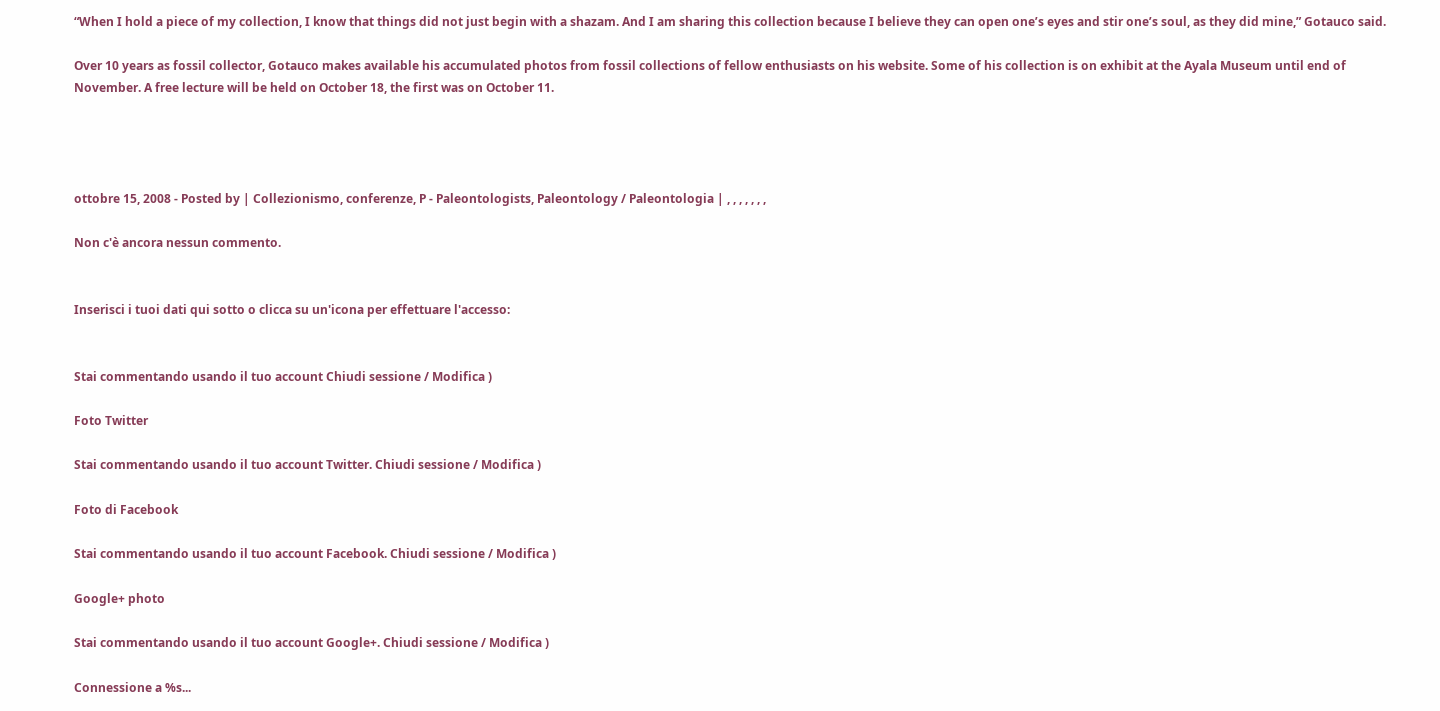“When I hold a piece of my collection, I know that things did not just begin with a shazam. And I am sharing this collection because I believe they can open one’s eyes and stir one’s soul, as they did mine,” Gotauco said.

Over 10 years as fossil collector, Gotauco makes available his accumulated photos from fossil collections of fellow enthusiasts on his website. Some of his collection is on exhibit at the Ayala Museum until end of November. A free lecture will be held on October 18, the first was on October 11.




ottobre 15, 2008 - Posted by | Collezionismo, conferenze, P - Paleontologists, Paleontology / Paleontologia | , , , , , , ,

Non c'è ancora nessun commento.


Inserisci i tuoi dati qui sotto o clicca su un'icona per effettuare l'accesso:


Stai commentando usando il tuo account Chiudi sessione / Modifica )

Foto Twitter

Stai commentando usando il tuo account Twitter. Chiudi sessione / Modifica )

Foto di Facebook

Stai commentando usando il tuo account Facebook. Chiudi sessione / Modifica )

Google+ photo

Stai commentando usando il tuo account Google+. Chiudi sessione / Modifica )

Connessione a %s...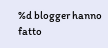%d blogger hanno fatto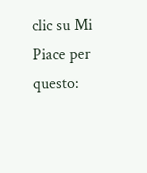clic su Mi Piace per questo: